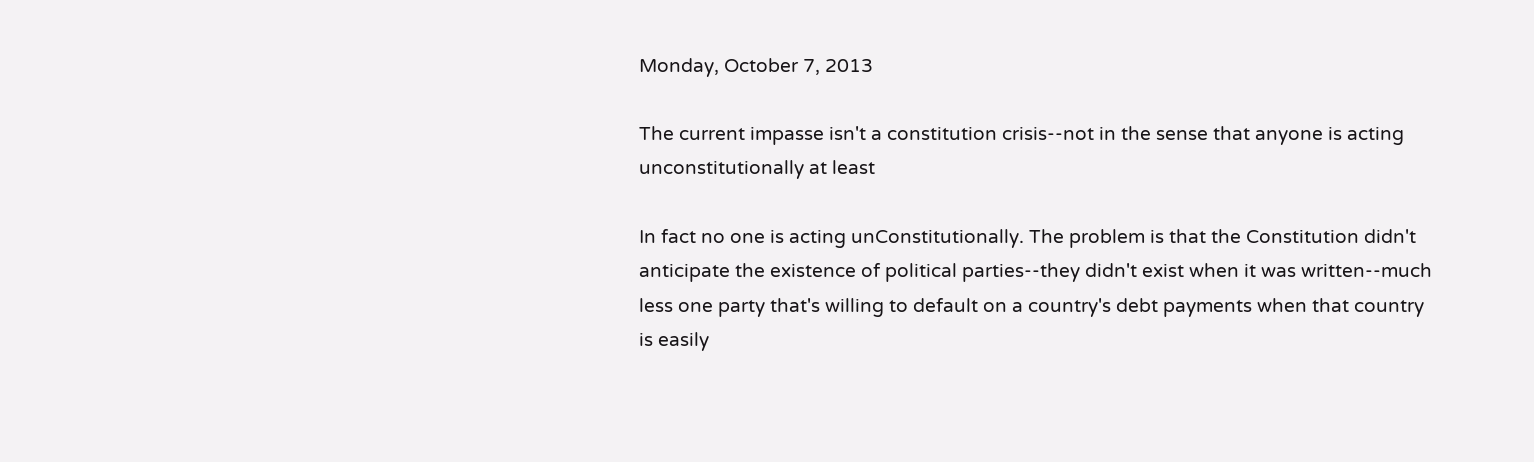Monday, October 7, 2013

The current impasse isn't a constitution crisis--not in the sense that anyone is acting unconstitutionally at least

In fact no one is acting unConstitutionally. The problem is that the Constitution didn't anticipate the existence of political parties--they didn't exist when it was written--much less one party that's willing to default on a country's debt payments when that country is easily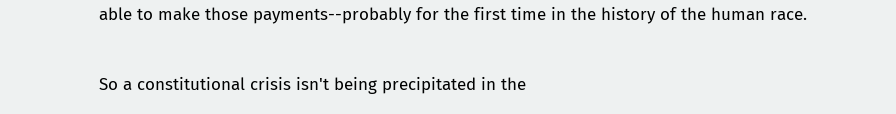able to make those payments--probably for the first time in the history of the human race.

So a constitutional crisis isn't being precipitated in the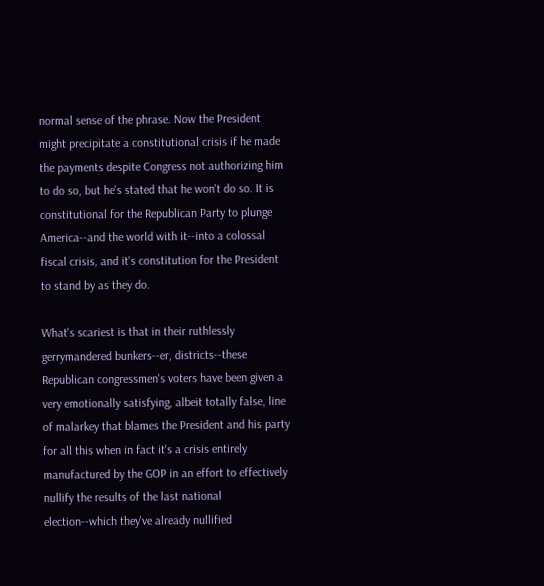normal sense of the phrase. Now the President might precipitate a constitutional crisis if he made the payments despite Congress not authorizing him to do so, but he's stated that he won't do so. It is constitutional for the Republican Party to plunge America--and the world with it--into a colossal fiscal crisis, and it's constitution for the President to stand by as they do.

What's scariest is that in their ruthlessly gerrymandered bunkers--er, districts--these Republican congressmen's voters have been given a very emotionally satisfying, albeit totally false, line of malarkey that blames the President and his party for all this when in fact it's a crisis entirely manufactured by the GOP in an effort to effectively nullify the results of the last national election--which they've already nullified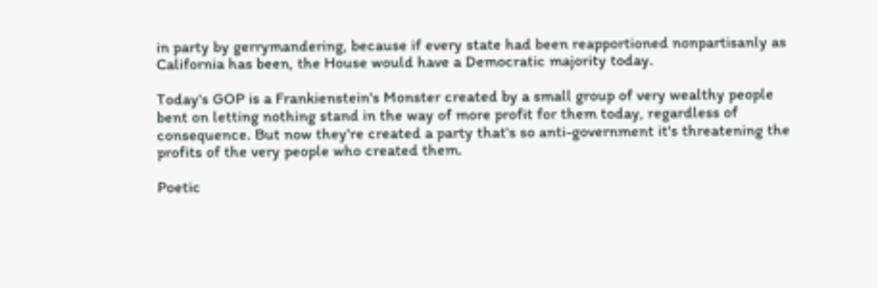in party by gerrymandering, because if every state had been reapportioned nonpartisanly as California has been, the House would have a Democratic majority today.

Today's GOP is a Frankienstein's Monster created by a small group of very wealthy people bent on letting nothing stand in the way of more profit for them today, regardless of consequence. But now they're created a party that's so anti-government it's threatening the profits of the very people who created them.

Poetic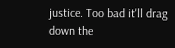justice. Too bad it'll drag down the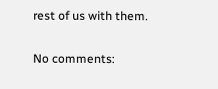rest of us with them.

No comments: